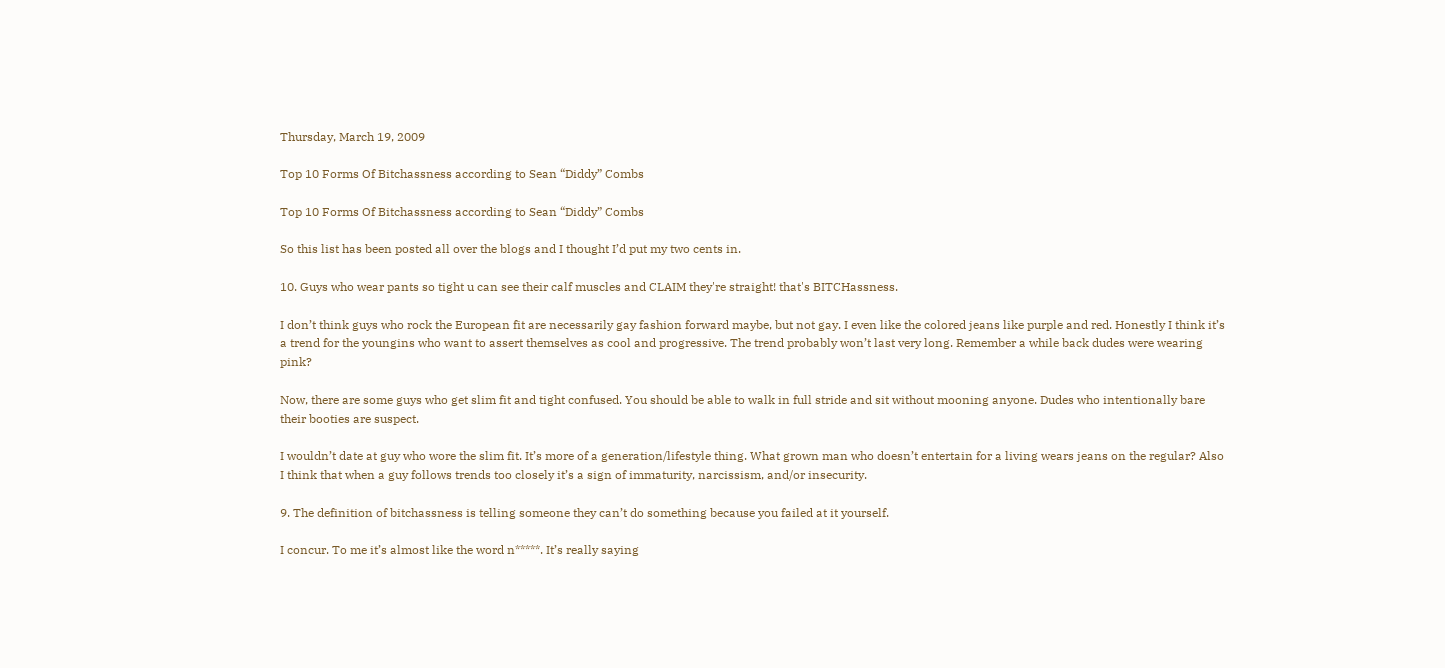Thursday, March 19, 2009

Top 10 Forms Of Bitchassness according to Sean “Diddy” Combs

Top 10 Forms Of Bitchassness according to Sean “Diddy” Combs

So this list has been posted all over the blogs and I thought I’d put my two cents in.

10. Guys who wear pants so tight u can see their calf muscles and CLAIM they're straight! that's BITCHassness.

I don’t think guys who rock the European fit are necessarily gay fashion forward maybe, but not gay. I even like the colored jeans like purple and red. Honestly I think it’s a trend for the youngins who want to assert themselves as cool and progressive. The trend probably won’t last very long. Remember a while back dudes were wearing pink?

Now, there are some guys who get slim fit and tight confused. You should be able to walk in full stride and sit without mooning anyone. Dudes who intentionally bare their booties are suspect.

I wouldn’t date at guy who wore the slim fit. It’s more of a generation/lifestyle thing. What grown man who doesn’t entertain for a living wears jeans on the regular? Also I think that when a guy follows trends too closely it’s a sign of immaturity, narcissism, and/or insecurity.

9. The definition of bitchassness is telling someone they can’t do something because you failed at it yourself.

I concur. To me it’s almost like the word n*****. It’s really saying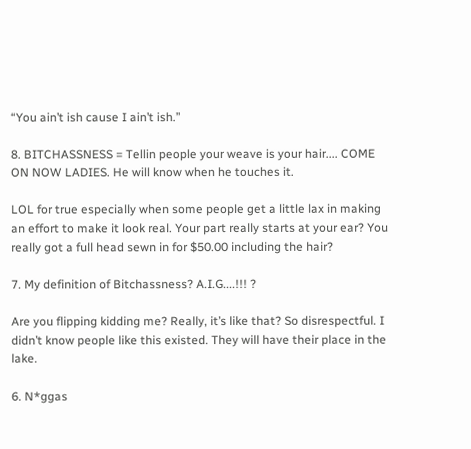“You ain’t ish cause I ain’t ish.”

8. BITCHASSNESS = Tellin people your weave is your hair.... COME ON NOW LADIES. He will know when he touches it.

LOL for true especially when some people get a little lax in making an effort to make it look real. Your part really starts at your ear? You really got a full head sewn in for $50.00 including the hair?

7. My definition of Bitchassness? A.I.G....!!! ?

Are you flipping kidding me? Really, it’s like that? So disrespectful. I didn’t know people like this existed. They will have their place in the lake.

6. N*ggas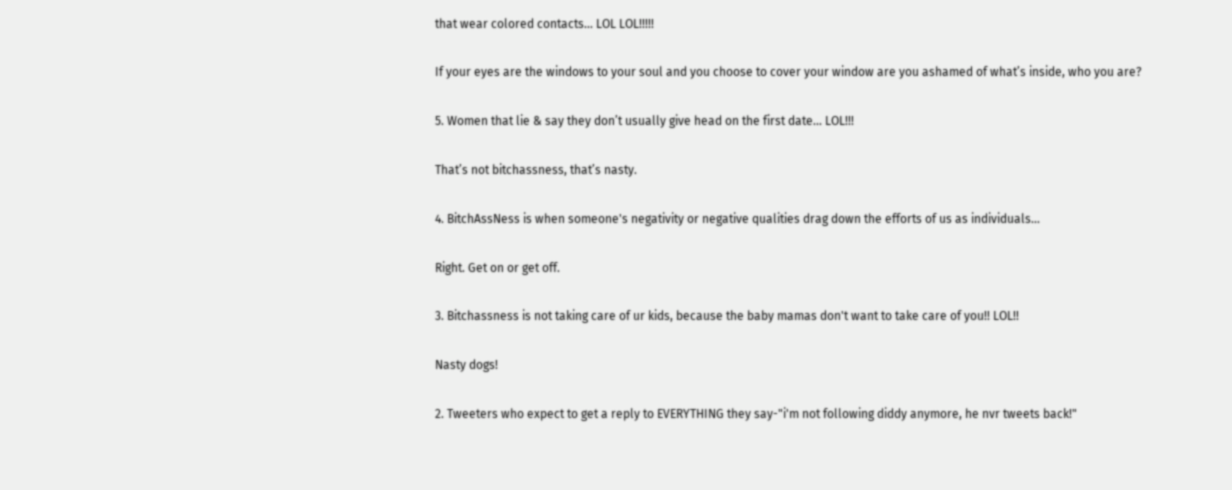that wear colored contacts... LOL LOL!!!!!

If your eyes are the windows to your soul and you choose to cover your window are you ashamed of what’s inside, who you are?

5. Women that lie & say they don’t usually give head on the first date... LOL!!!

That’s not bitchassness, that’s nasty.

4. BitchAssNess is when someone's negativity or negative qualities drag down the efforts of us as individuals...

Right. Get on or get off.

3. Bitchassness is not taking care of ur kids, because the baby mamas don't want to take care of you!! LOL!!

Nasty dogs!

2. Tweeters who expect to get a reply to EVERYTHING they say-"i'm not following diddy anymore, he nvr tweets back!"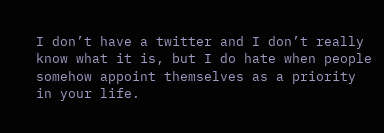I don’t have a twitter and I don’t really know what it is, but I do hate when people somehow appoint themselves as a priority in your life.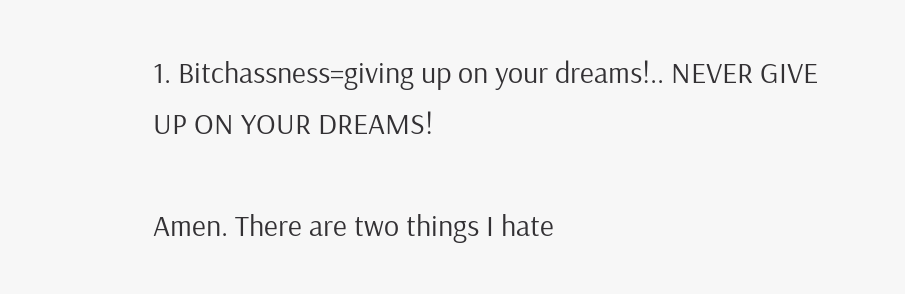1. Bitchassness=giving up on your dreams!.. NEVER GIVE UP ON YOUR DREAMS!

Amen. There are two things I hate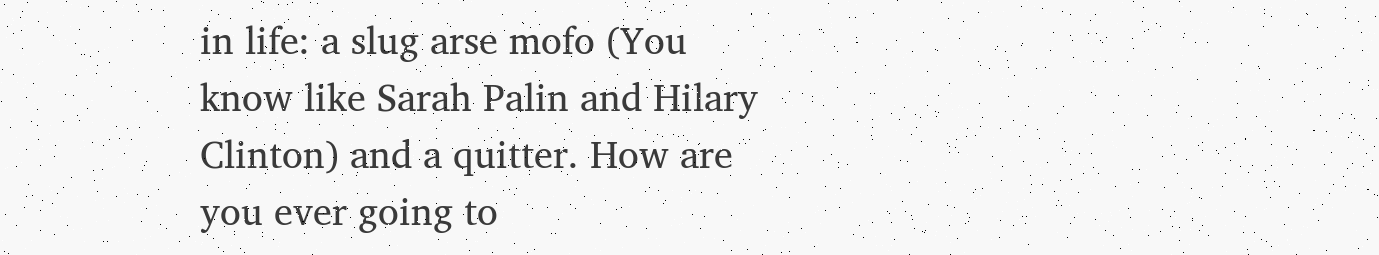in life: a slug arse mofo (You know like Sarah Palin and Hilary Clinton) and a quitter. How are you ever going to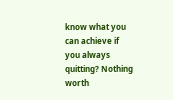know what you can achieve if you always quitting? Nothing worth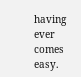having ever comes easy.